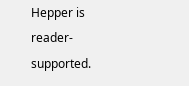Hepper is reader-supported.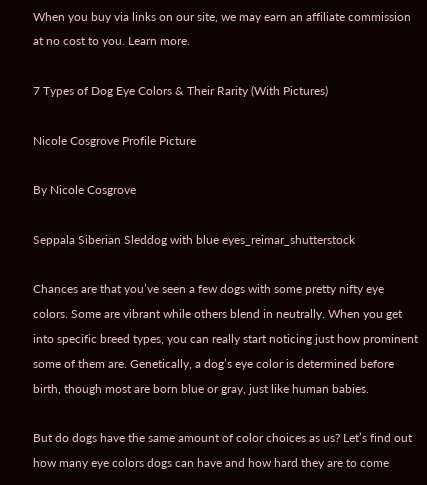When you buy via links on our site, we may earn an affiliate commission at no cost to you. Learn more.

7 Types of Dog Eye Colors & Their Rarity (With Pictures)

Nicole Cosgrove Profile Picture

By Nicole Cosgrove

Seppala Siberian Sleddog with blue eyes_reimar_shutterstock

Chances are that you’ve seen a few dogs with some pretty nifty eye colors. Some are vibrant while others blend in neutrally. When you get into specific breed types, you can really start noticing just how prominent some of them are. Genetically, a dog’s eye color is determined before birth, though most are born blue or gray, just like human babies.

But do dogs have the same amount of color choices as us? Let’s find out how many eye colors dogs can have and how hard they are to come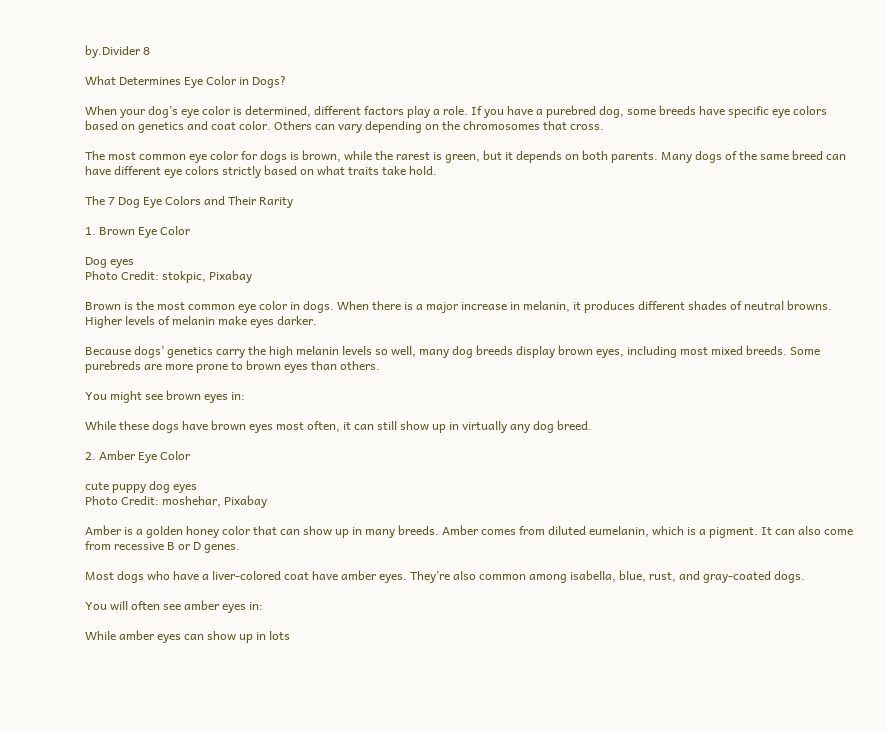by.Divider 8

What Determines Eye Color in Dogs?

When your dog’s eye color is determined, different factors play a role. If you have a purebred dog, some breeds have specific eye colors based on genetics and coat color. Others can vary depending on the chromosomes that cross.

The most common eye color for dogs is brown, while the rarest is green, but it depends on both parents. Many dogs of the same breed can have different eye colors strictly based on what traits take hold.

The 7 Dog Eye Colors and Their Rarity

1. Brown Eye Color

Dog eyes
Photo Credit: stokpic, Pixabay

Brown is the most common eye color in dogs. When there is a major increase in melanin, it produces different shades of neutral browns. Higher levels of melanin make eyes darker.

Because dogs’ genetics carry the high melanin levels so well, many dog breeds display brown eyes, including most mixed breeds. Some purebreds are more prone to brown eyes than others.

You might see brown eyes in:

While these dogs have brown eyes most often, it can still show up in virtually any dog breed.

2. Amber Eye Color

cute puppy dog eyes
Photo Credit: moshehar, Pixabay

Amber is a golden honey color that can show up in many breeds. Amber comes from diluted eumelanin, which is a pigment. It can also come from recessive B or D genes.

Most dogs who have a liver-colored coat have amber eyes. They’re also common among isabella, blue, rust, and gray-coated dogs.

You will often see amber eyes in:

While amber eyes can show up in lots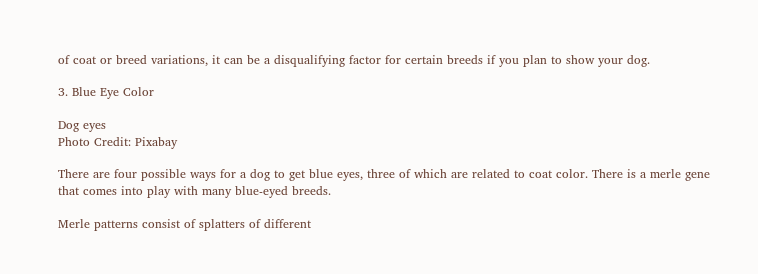of coat or breed variations, it can be a disqualifying factor for certain breeds if you plan to show your dog.

3. Blue Eye Color

Dog eyes
Photo Credit: Pixabay

There are four possible ways for a dog to get blue eyes, three of which are related to coat color. There is a merle gene that comes into play with many blue-eyed breeds.

Merle patterns consist of splatters of different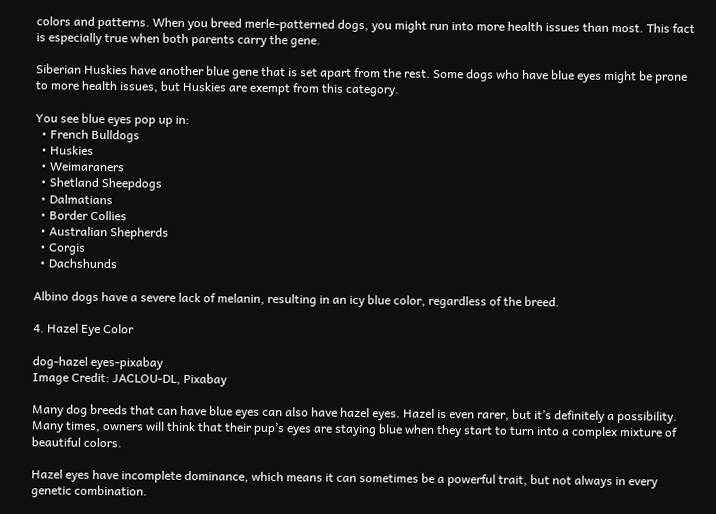colors and patterns. When you breed merle-patterned dogs, you might run into more health issues than most. This fact is especially true when both parents carry the gene.

Siberian Huskies have another blue gene that is set apart from the rest. Some dogs who have blue eyes might be prone to more health issues, but Huskies are exempt from this category.

You see blue eyes pop up in:
  • French Bulldogs
  • Huskies
  • Weimaraners
  • Shetland Sheepdogs
  • Dalmatians
  • Border Collies
  • Australian Shepherds
  • Corgis
  • Dachshunds

Albino dogs have a severe lack of melanin, resulting in an icy blue color, regardless of the breed.

4. Hazel Eye Color

dog-hazel eyes-pixabay
Image Credit: JACLOU-DL, Pixabay

Many dog breeds that can have blue eyes can also have hazel eyes. Hazel is even rarer, but it’s definitely a possibility. Many times, owners will think that their pup’s eyes are staying blue when they start to turn into a complex mixture of beautiful colors.

Hazel eyes have incomplete dominance, which means it can sometimes be a powerful trait, but not always in every genetic combination.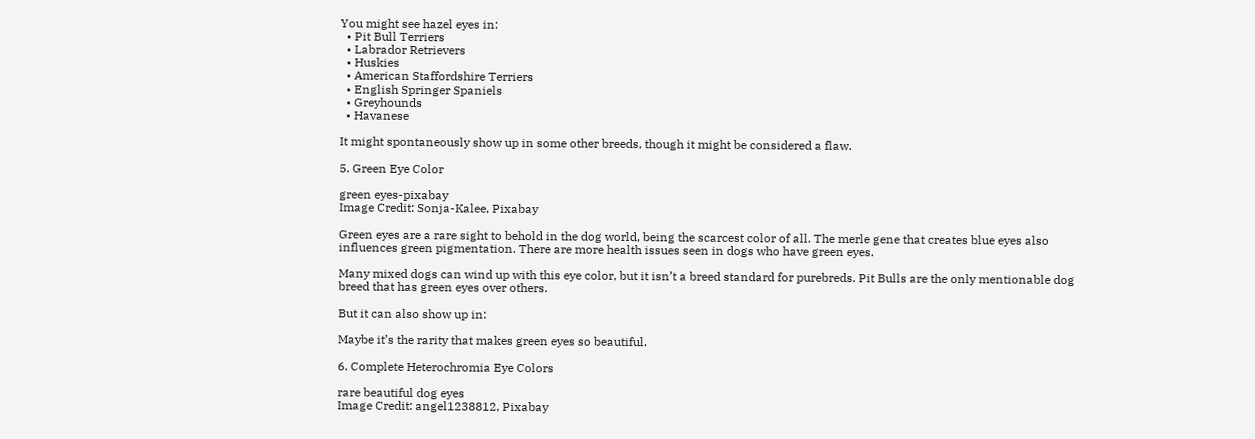You might see hazel eyes in:
  • Pit Bull Terriers
  • Labrador Retrievers
  • Huskies
  • American Staffordshire Terriers
  • English Springer Spaniels
  • Greyhounds
  • Havanese

It might spontaneously show up in some other breeds, though it might be considered a flaw.

5. Green Eye Color

green eyes-pixabay
Image Credit: Sonja-Kalee, Pixabay

Green eyes are a rare sight to behold in the dog world, being the scarcest color of all. The merle gene that creates blue eyes also influences green pigmentation. There are more health issues seen in dogs who have green eyes.

Many mixed dogs can wind up with this eye color, but it isn’t a breed standard for purebreds. Pit Bulls are the only mentionable dog breed that has green eyes over others.

But it can also show up in:

Maybe it’s the rarity that makes green eyes so beautiful.

6. Complete Heterochromia Eye Colors

rare beautiful dog eyes
Image Credit: angel1238812, Pixabay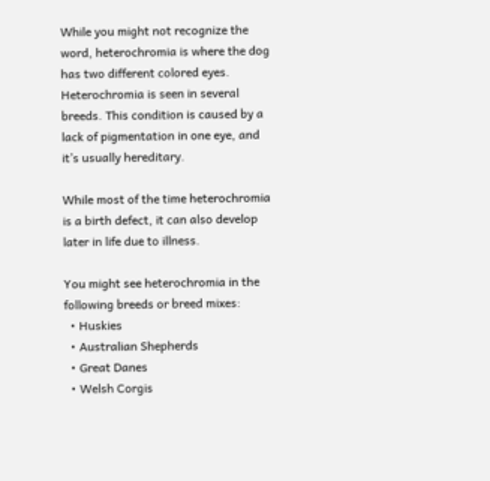While you might not recognize the word, heterochromia is where the dog has two different colored eyes. Heterochromia is seen in several breeds. This condition is caused by a lack of pigmentation in one eye, and it’s usually hereditary.

While most of the time heterochromia is a birth defect, it can also develop later in life due to illness.

You might see heterochromia in the following breeds or breed mixes:
  • Huskies
  • Australian Shepherds
  • Great Danes
  • Welsh Corgis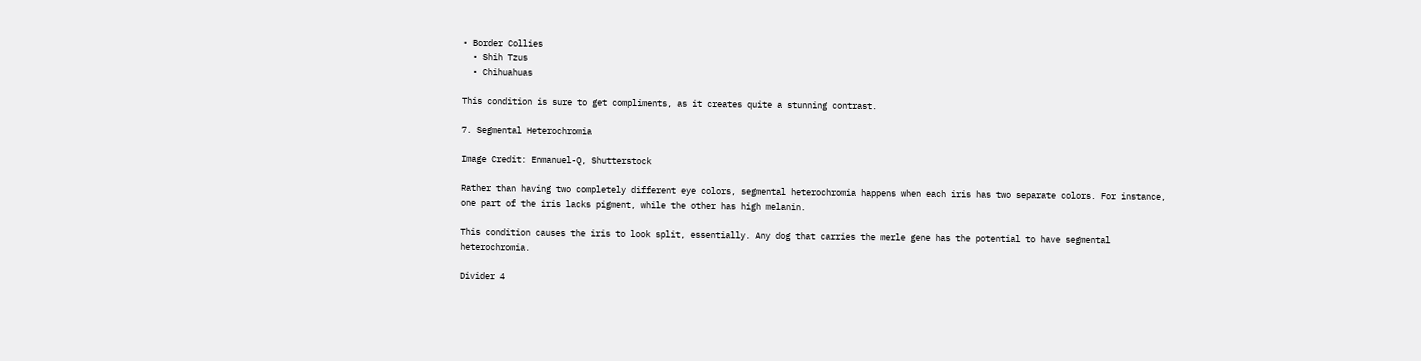• Border Collies
  • Shih Tzus
  • Chihuahuas

This condition is sure to get compliments, as it creates quite a stunning contrast.

7. Segmental Heterochromia

Image Credit: Enmanuel-Q, Shutterstock

Rather than having two completely different eye colors, segmental heterochromia happens when each iris has two separate colors. For instance, one part of the iris lacks pigment, while the other has high melanin.

This condition causes the iris to look split, essentially. Any dog that carries the merle gene has the potential to have segmental heterochromia.

Divider 4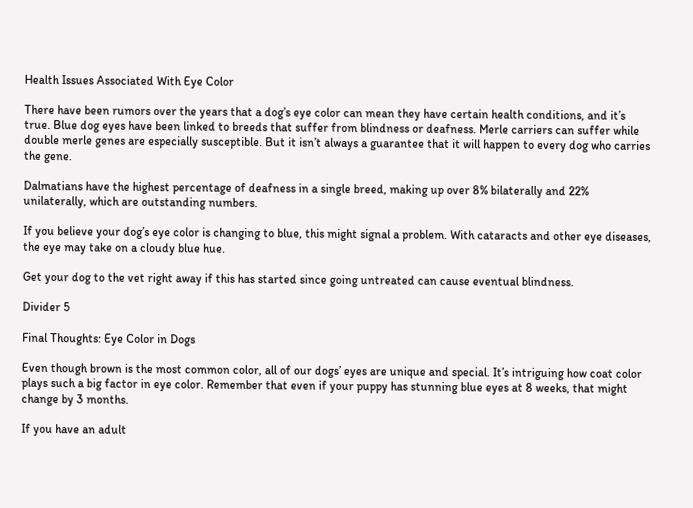Health Issues Associated With Eye Color

There have been rumors over the years that a dog’s eye color can mean they have certain health conditions, and it’s true. Blue dog eyes have been linked to breeds that suffer from blindness or deafness. Merle carriers can suffer while double merle genes are especially susceptible. But it isn’t always a guarantee that it will happen to every dog who carries the gene.

Dalmatians have the highest percentage of deafness in a single breed, making up over 8% bilaterally and 22% unilaterally, which are outstanding numbers.

If you believe your dog’s eye color is changing to blue, this might signal a problem. With cataracts and other eye diseases, the eye may take on a cloudy blue hue.

Get your dog to the vet right away if this has started since going untreated can cause eventual blindness.

Divider 5

Final Thoughts: Eye Color in Dogs

Even though brown is the most common color, all of our dogs’ eyes are unique and special. It’s intriguing how coat color plays such a big factor in eye color. Remember that even if your puppy has stunning blue eyes at 8 weeks, that might change by 3 months.

If you have an adult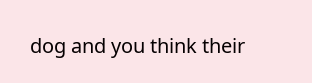dog and you think their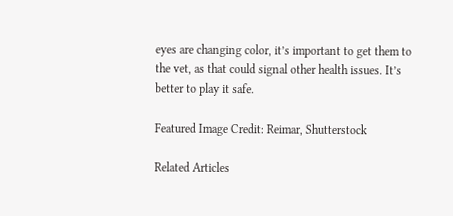eyes are changing color, it’s important to get them to the vet, as that could signal other health issues. It’s better to play it safe.

Featured Image Credit: Reimar, Shutterstock

Related Articles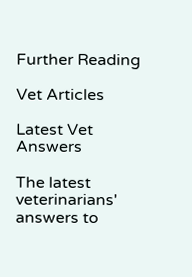Further Reading

Vet Articles

Latest Vet Answers

The latest veterinarians' answers to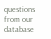questions from our database